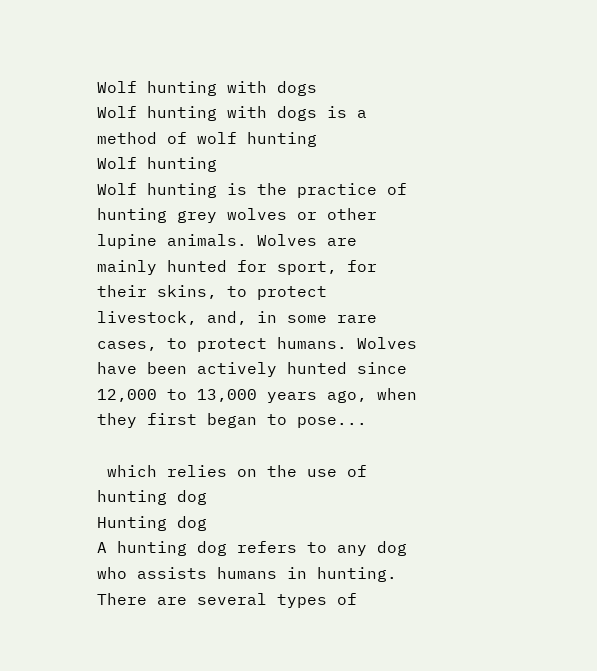Wolf hunting with dogs
Wolf hunting with dogs is a method of wolf hunting
Wolf hunting
Wolf hunting is the practice of hunting grey wolves or other lupine animals. Wolves are mainly hunted for sport, for their skins, to protect livestock, and, in some rare cases, to protect humans. Wolves have been actively hunted since 12,000 to 13,000 years ago, when they first began to pose...

 which relies on the use of hunting dog
Hunting dog
A hunting dog refers to any dog who assists humans in hunting. There are several types of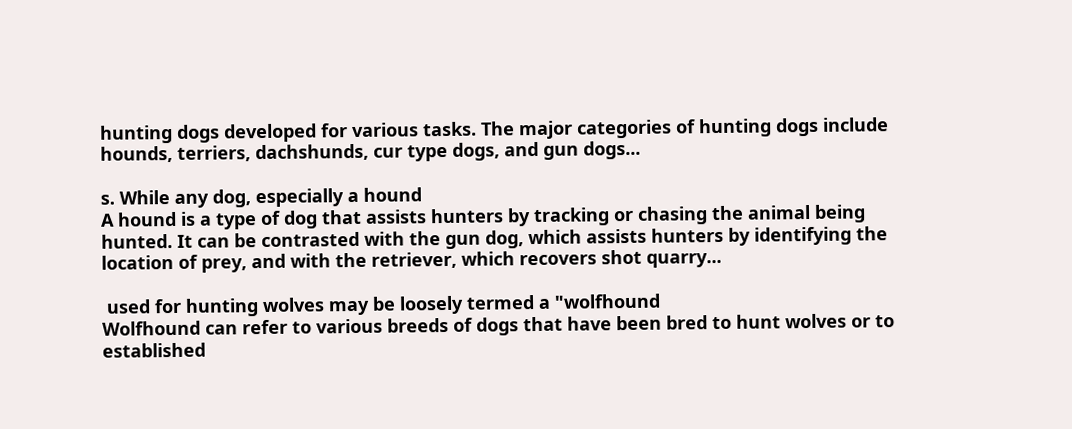hunting dogs developed for various tasks. The major categories of hunting dogs include hounds, terriers, dachshunds, cur type dogs, and gun dogs...

s. While any dog, especially a hound
A hound is a type of dog that assists hunters by tracking or chasing the animal being hunted. It can be contrasted with the gun dog, which assists hunters by identifying the location of prey, and with the retriever, which recovers shot quarry...

 used for hunting wolves may be loosely termed a "wolfhound
Wolfhound can refer to various breeds of dogs that have been bred to hunt wolves or to established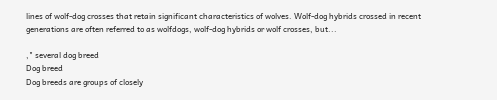lines of wolf-dog crosses that retain significant characteristics of wolves. Wolf-dog hybrids crossed in recent generations are often referred to as wolfdogs, wolf-dog hybrids or wolf crosses, but...

," several dog breed
Dog breed
Dog breeds are groups of closely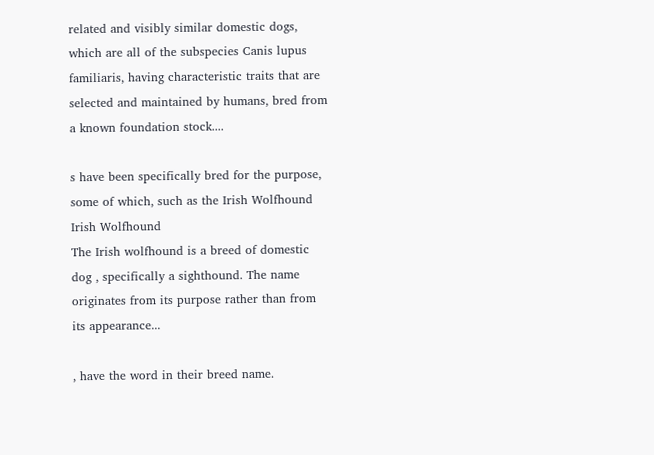related and visibly similar domestic dogs, which are all of the subspecies Canis lupus familiaris, having characteristic traits that are selected and maintained by humans, bred from a known foundation stock....

s have been specifically bred for the purpose, some of which, such as the Irish Wolfhound
Irish Wolfhound
The Irish wolfhound is a breed of domestic dog , specifically a sighthound. The name originates from its purpose rather than from its appearance...

, have the word in their breed name.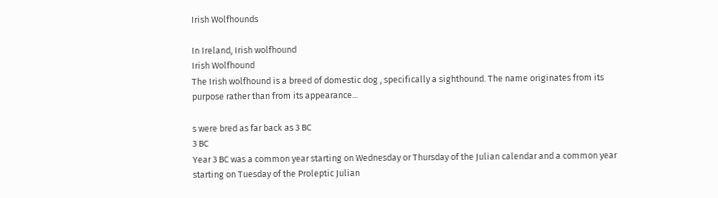Irish Wolfhounds

In Ireland, Irish wolfhound
Irish Wolfhound
The Irish wolfhound is a breed of domestic dog , specifically a sighthound. The name originates from its purpose rather than from its appearance...

s were bred as far back as 3 BC
3 BC
Year 3 BC was a common year starting on Wednesday or Thursday of the Julian calendar and a common year starting on Tuesday of the Proleptic Julian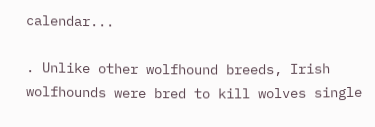calendar...

. Unlike other wolfhound breeds, Irish wolfhounds were bred to kill wolves single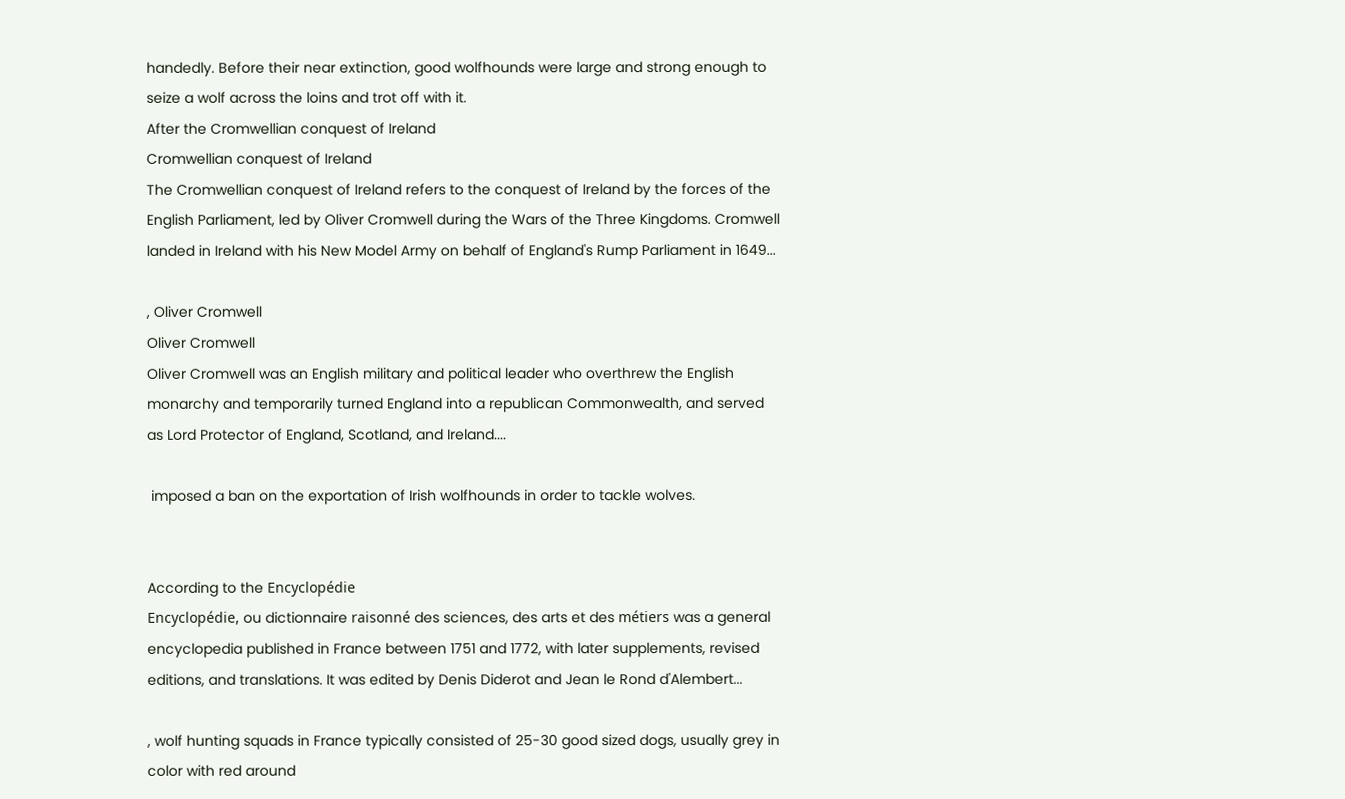handedly. Before their near extinction, good wolfhounds were large and strong enough to seize a wolf across the loins and trot off with it.
After the Cromwellian conquest of Ireland
Cromwellian conquest of Ireland
The Cromwellian conquest of Ireland refers to the conquest of Ireland by the forces of the English Parliament, led by Oliver Cromwell during the Wars of the Three Kingdoms. Cromwell landed in Ireland with his New Model Army on behalf of England's Rump Parliament in 1649...

, Oliver Cromwell
Oliver Cromwell
Oliver Cromwell was an English military and political leader who overthrew the English monarchy and temporarily turned England into a republican Commonwealth, and served as Lord Protector of England, Scotland, and Ireland....

 imposed a ban on the exportation of Irish wolfhounds in order to tackle wolves.


According to the Encyclopédie
Encyclopédie, ou dictionnaire raisonné des sciences, des arts et des métiers was a general encyclopedia published in France between 1751 and 1772, with later supplements, revised editions, and translations. It was edited by Denis Diderot and Jean le Rond d'Alembert...

, wolf hunting squads in France typically consisted of 25-30 good sized dogs, usually grey in color with red around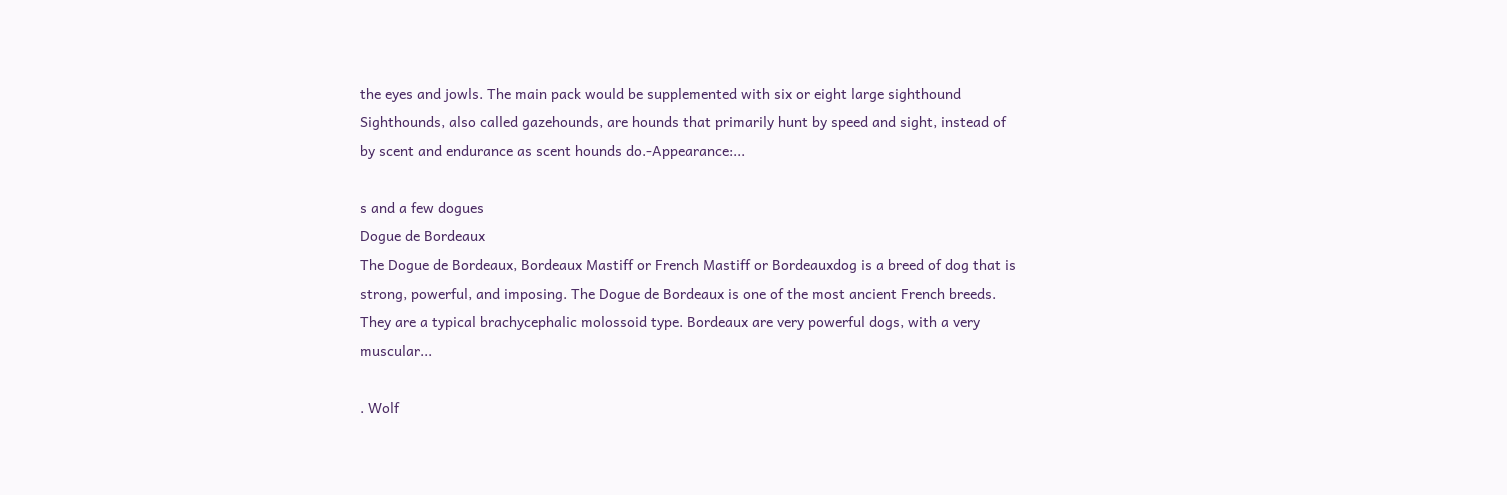the eyes and jowls. The main pack would be supplemented with six or eight large sighthound
Sighthounds, also called gazehounds, are hounds that primarily hunt by speed and sight, instead of by scent and endurance as scent hounds do.-Appearance:...

s and a few dogues
Dogue de Bordeaux
The Dogue de Bordeaux, Bordeaux Mastiff or French Mastiff or Bordeauxdog is a breed of dog that is strong, powerful, and imposing. The Dogue de Bordeaux is one of the most ancient French breeds. They are a typical brachycephalic molossoid type. Bordeaux are very powerful dogs, with a very muscular...

. Wolf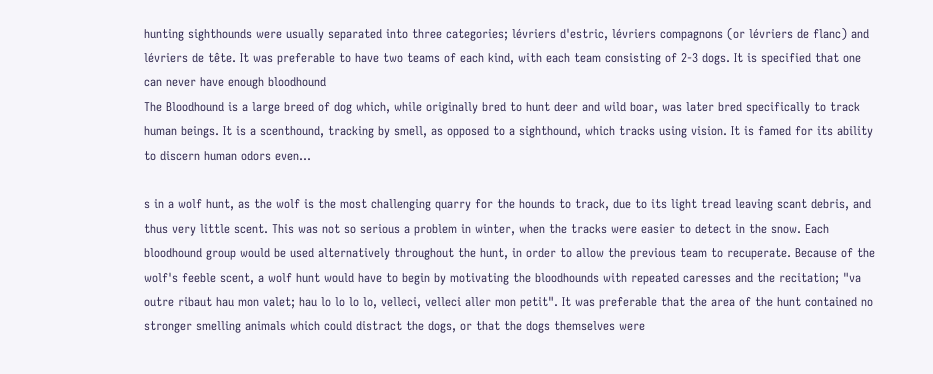hunting sighthounds were usually separated into three categories; lévriers d'estric, lévriers compagnons (or lévriers de flanc) and lévriers de tête. It was preferable to have two teams of each kind, with each team consisting of 2-3 dogs. It is specified that one can never have enough bloodhound
The Bloodhound is a large breed of dog which, while originally bred to hunt deer and wild boar, was later bred specifically to track human beings. It is a scenthound, tracking by smell, as opposed to a sighthound, which tracks using vision. It is famed for its ability to discern human odors even...

s in a wolf hunt, as the wolf is the most challenging quarry for the hounds to track, due to its light tread leaving scant debris, and thus very little scent. This was not so serious a problem in winter, when the tracks were easier to detect in the snow. Each bloodhound group would be used alternatively throughout the hunt, in order to allow the previous team to recuperate. Because of the wolf's feeble scent, a wolf hunt would have to begin by motivating the bloodhounds with repeated caresses and the recitation; "va outre ribaut hau mon valet; hau lo lo lo lo, velleci, velleci aller mon petit". It was preferable that the area of the hunt contained no stronger smelling animals which could distract the dogs, or that the dogs themselves were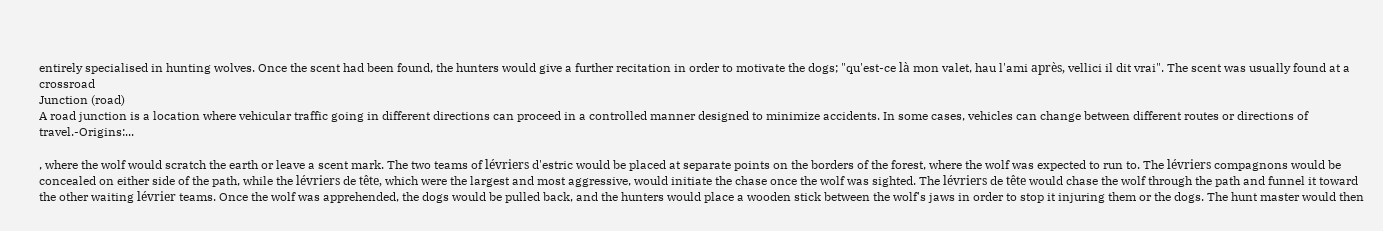entirely specialised in hunting wolves. Once the scent had been found, the hunters would give a further recitation in order to motivate the dogs; "qu'est-ce là mon valet, hau l'ami après, vellici il dit vrai". The scent was usually found at a crossroad
Junction (road)
A road junction is a location where vehicular traffic going in different directions can proceed in a controlled manner designed to minimize accidents. In some cases, vehicles can change between different routes or directions of travel.-Origins:...

, where the wolf would scratch the earth or leave a scent mark. The two teams of lévriers d'estric would be placed at separate points on the borders of the forest, where the wolf was expected to run to. The lévriers compagnons would be concealed on either side of the path, while the lévriers de tête, which were the largest and most aggressive, would initiate the chase once the wolf was sighted. The lévriers de tête would chase the wolf through the path and funnel it toward the other waiting lévrier teams. Once the wolf was apprehended, the dogs would be pulled back, and the hunters would place a wooden stick between the wolf's jaws in order to stop it injuring them or the dogs. The hunt master would then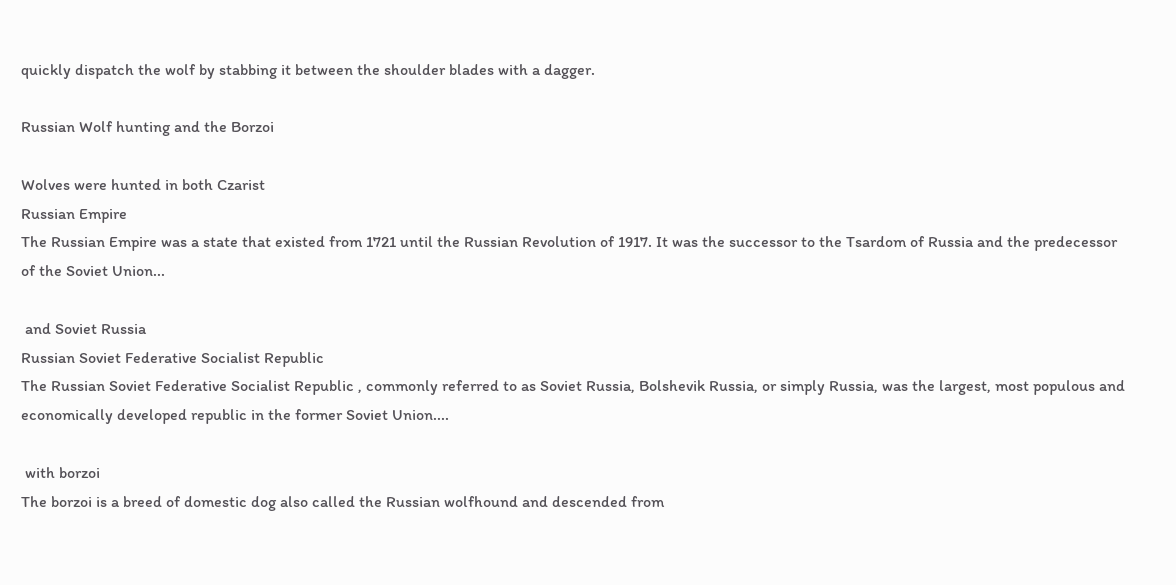quickly dispatch the wolf by stabbing it between the shoulder blades with a dagger.

Russian Wolf hunting and the Borzoi

Wolves were hunted in both Czarist
Russian Empire
The Russian Empire was a state that existed from 1721 until the Russian Revolution of 1917. It was the successor to the Tsardom of Russia and the predecessor of the Soviet Union...

 and Soviet Russia
Russian Soviet Federative Socialist Republic
The Russian Soviet Federative Socialist Republic , commonly referred to as Soviet Russia, Bolshevik Russia, or simply Russia, was the largest, most populous and economically developed republic in the former Soviet Union....

 with borzoi
The borzoi is a breed of domestic dog also called the Russian wolfhound and descended from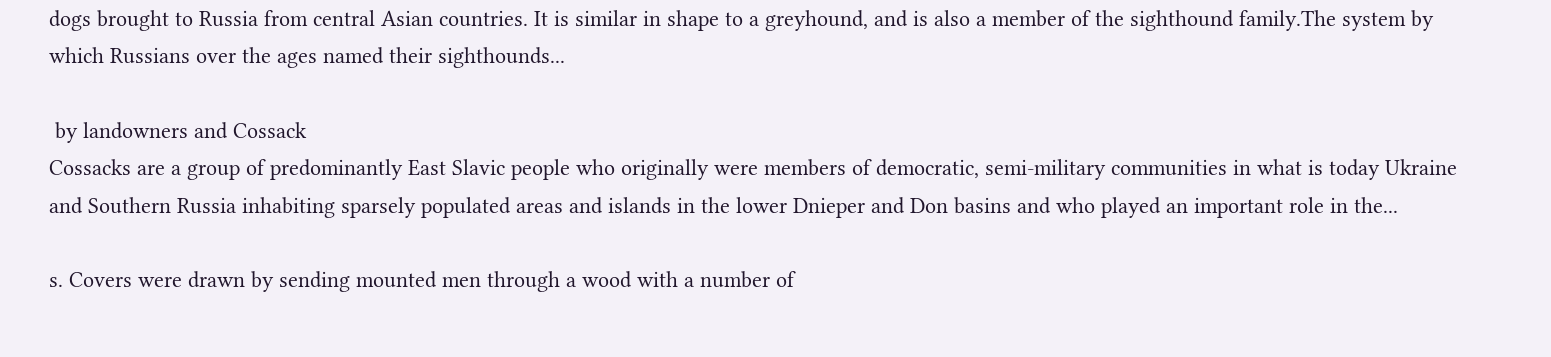dogs brought to Russia from central Asian countries. It is similar in shape to a greyhound, and is also a member of the sighthound family.The system by which Russians over the ages named their sighthounds...

 by landowners and Cossack
Cossacks are a group of predominantly East Slavic people who originally were members of democratic, semi-military communities in what is today Ukraine and Southern Russia inhabiting sparsely populated areas and islands in the lower Dnieper and Don basins and who played an important role in the...

s. Covers were drawn by sending mounted men through a wood with a number of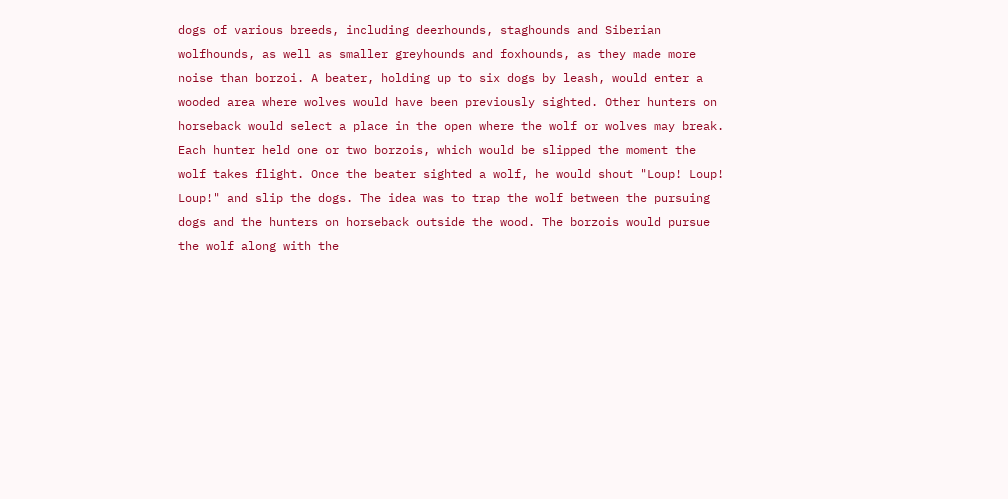dogs of various breeds, including deerhounds, staghounds and Siberian wolfhounds, as well as smaller greyhounds and foxhounds, as they made more noise than borzoi. A beater, holding up to six dogs by leash, would enter a wooded area where wolves would have been previously sighted. Other hunters on horseback would select a place in the open where the wolf or wolves may break. Each hunter held one or two borzois, which would be slipped the moment the wolf takes flight. Once the beater sighted a wolf, he would shout "Loup! Loup! Loup!" and slip the dogs. The idea was to trap the wolf between the pursuing dogs and the hunters on horseback outside the wood. The borzois would pursue the wolf along with the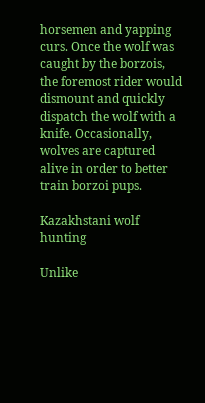horsemen and yapping curs. Once the wolf was caught by the borzois, the foremost rider would dismount and quickly dispatch the wolf with a knife. Occasionally, wolves are captured alive in order to better train borzoi pups.

Kazakhstani wolf hunting

Unlike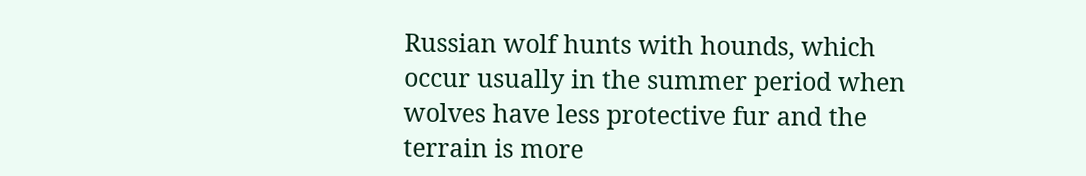Russian wolf hunts with hounds, which occur usually in the summer period when wolves have less protective fur and the terrain is more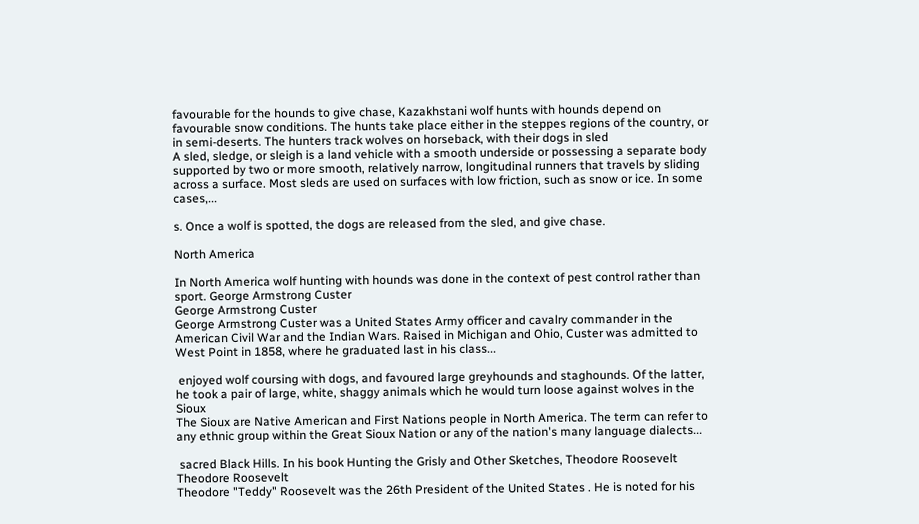favourable for the hounds to give chase, Kazakhstani wolf hunts with hounds depend on favourable snow conditions. The hunts take place either in the steppes regions of the country, or in semi-deserts. The hunters track wolves on horseback, with their dogs in sled
A sled, sledge, or sleigh is a land vehicle with a smooth underside or possessing a separate body supported by two or more smooth, relatively narrow, longitudinal runners that travels by sliding across a surface. Most sleds are used on surfaces with low friction, such as snow or ice. In some cases,...

s. Once a wolf is spotted, the dogs are released from the sled, and give chase.

North America

In North America wolf hunting with hounds was done in the context of pest control rather than sport. George Armstrong Custer
George Armstrong Custer
George Armstrong Custer was a United States Army officer and cavalry commander in the American Civil War and the Indian Wars. Raised in Michigan and Ohio, Custer was admitted to West Point in 1858, where he graduated last in his class...

 enjoyed wolf coursing with dogs, and favoured large greyhounds and staghounds. Of the latter, he took a pair of large, white, shaggy animals which he would turn loose against wolves in the Sioux
The Sioux are Native American and First Nations people in North America. The term can refer to any ethnic group within the Great Sioux Nation or any of the nation's many language dialects...

 sacred Black Hills. In his book Hunting the Grisly and Other Sketches, Theodore Roosevelt
Theodore Roosevelt
Theodore "Teddy" Roosevelt was the 26th President of the United States . He is noted for his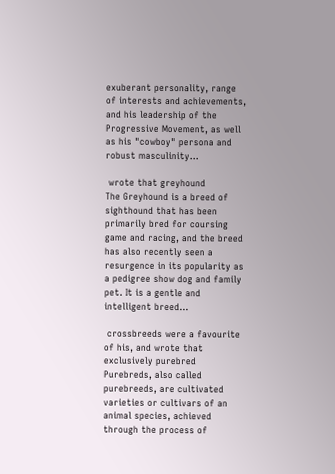exuberant personality, range of interests and achievements, and his leadership of the Progressive Movement, as well as his "cowboy" persona and robust masculinity...

 wrote that greyhound
The Greyhound is a breed of sighthound that has been primarily bred for coursing game and racing, and the breed has also recently seen a resurgence in its popularity as a pedigree show dog and family pet. It is a gentle and intelligent breed...

 crossbreeds were a favourite of his, and wrote that exclusively purebred
Purebreds, also called purebreeds, are cultivated varieties or cultivars of an animal species, achieved through the process of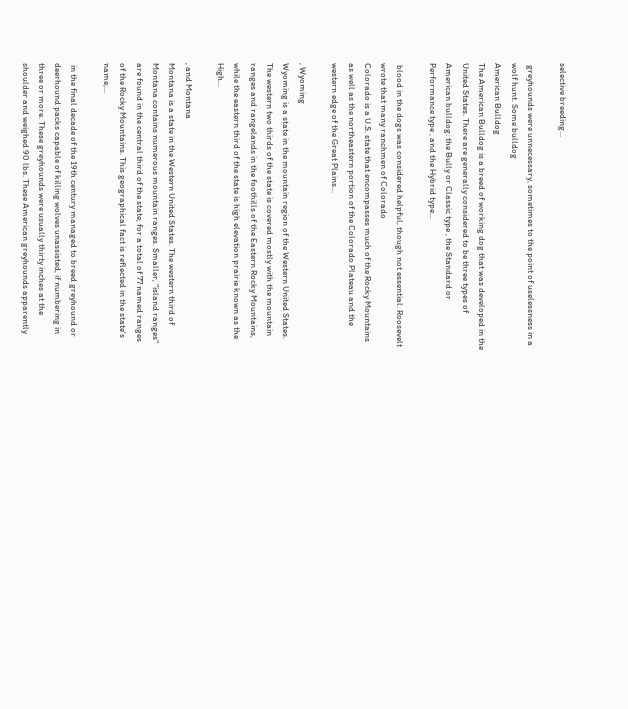selective breeding...

 greyhounds were unnecessary, sometimes to the point of uselessness in a wolf hunt. Some bulldog
American Bulldog
The American Bulldog is a breed of working dog that was developed in the United States. There are generally considered to be three types of American bulldog: the Bully or Classic type , the Standard or Performance type , and the Hybrid type...

 blood in the dogs was considered helpful, though not essential. Roosevelt wrote that many ranchmen of Colorado
Colorado is a U.S. state that encompasses much of the Rocky Mountains as well as the northeastern portion of the Colorado Plateau and the western edge of the Great Plains...

, Wyoming
Wyoming is a state in the mountain region of the Western United States. The western two thirds of the state is covered mostly with the mountain ranges and rangelands in the foothills of the Eastern Rocky Mountains, while the eastern third of the state is high elevation prairie known as the High...

, and Montana
Montana is a state in the Western United States. The western third of Montana contains numerous mountain ranges. Smaller, "island ranges" are found in the central third of the state, for a total of 77 named ranges of the Rocky Mountains. This geographical fact is reflected in the state's name,...

 in the final decade of the 19th century managed to breed greyhound or deerhound packs capable of killing wolves unassisted, if numbering in three or more. These greyhounds were usually thirty inches at the shoulder and weighed 90 lbs. These American greyhounds apparently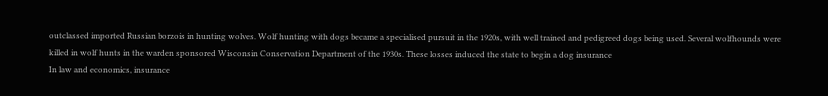outclassed imported Russian borzois in hunting wolves. Wolf hunting with dogs became a specialised pursuit in the 1920s, with well trained and pedigreed dogs being used. Several wolfhounds were killed in wolf hunts in the warden sponsored Wisconsin Conservation Department of the 1930s. These losses induced the state to begin a dog insurance
In law and economics, insurance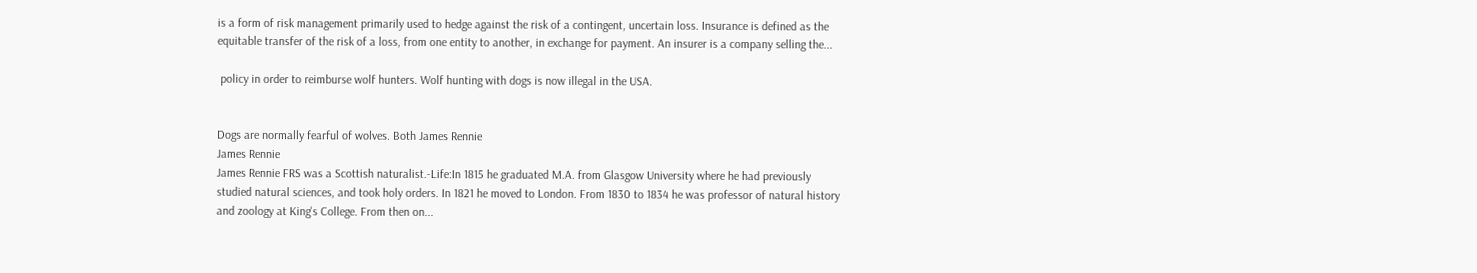is a form of risk management primarily used to hedge against the risk of a contingent, uncertain loss. Insurance is defined as the equitable transfer of the risk of a loss, from one entity to another, in exchange for payment. An insurer is a company selling the...

 policy in order to reimburse wolf hunters. Wolf hunting with dogs is now illegal in the USA.


Dogs are normally fearful of wolves. Both James Rennie
James Rennie
James Rennie FRS was a Scottish naturalist.-Life:In 1815 he graduated M.A. from Glasgow University where he had previously studied natural sciences, and took holy orders. In 1821 he moved to London. From 1830 to 1834 he was professor of natural history and zoology at King's College. From then on...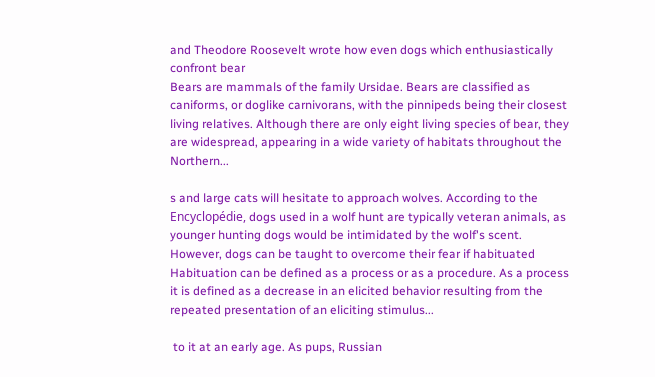and Theodore Roosevelt wrote how even dogs which enthusiastically confront bear
Bears are mammals of the family Ursidae. Bears are classified as caniforms, or doglike carnivorans, with the pinnipeds being their closest living relatives. Although there are only eight living species of bear, they are widespread, appearing in a wide variety of habitats throughout the Northern...

s and large cats will hesitate to approach wolves. According to the Encyclopédie, dogs used in a wolf hunt are typically veteran animals, as younger hunting dogs would be intimidated by the wolf's scent. However, dogs can be taught to overcome their fear if habituated
Habituation can be defined as a process or as a procedure. As a process it is defined as a decrease in an elicited behavior resulting from the repeated presentation of an eliciting stimulus...

 to it at an early age. As pups, Russian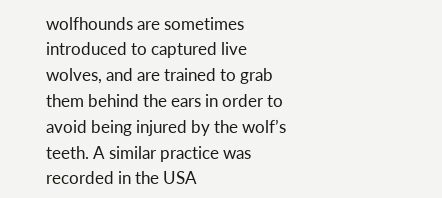wolfhounds are sometimes introduced to captured live wolves, and are trained to grab them behind the ears in order to avoid being injured by the wolf’s teeth. A similar practice was recorded in the USA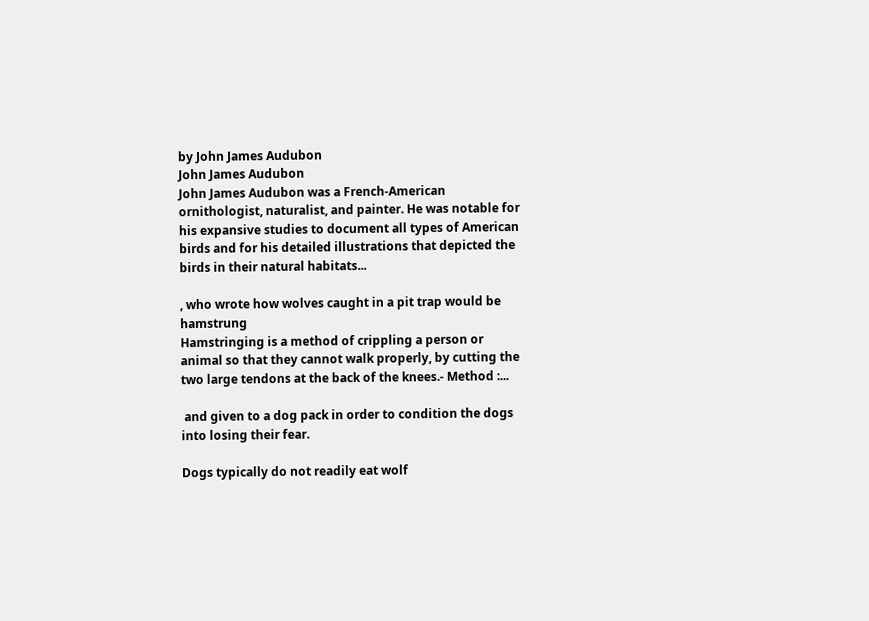by John James Audubon
John James Audubon
John James Audubon was a French-American ornithologist, naturalist, and painter. He was notable for his expansive studies to document all types of American birds and for his detailed illustrations that depicted the birds in their natural habitats...

, who wrote how wolves caught in a pit trap would be hamstrung
Hamstringing is a method of crippling a person or animal so that they cannot walk properly, by cutting the two large tendons at the back of the knees.- Method :...

 and given to a dog pack in order to condition the dogs into losing their fear.

Dogs typically do not readily eat wolf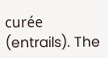curée (entrails). The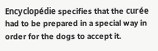Encyclopédie specifies that the curée had to be prepared in a special way in order for the dogs to accept it.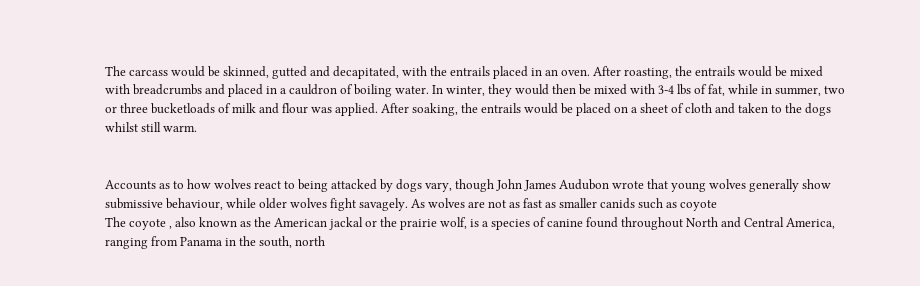The carcass would be skinned, gutted and decapitated, with the entrails placed in an oven. After roasting, the entrails would be mixed with breadcrumbs and placed in a cauldron of boiling water. In winter, they would then be mixed with 3-4 lbs of fat, while in summer, two or three bucketloads of milk and flour was applied. After soaking, the entrails would be placed on a sheet of cloth and taken to the dogs whilst still warm.


Accounts as to how wolves react to being attacked by dogs vary, though John James Audubon wrote that young wolves generally show submissive behaviour, while older wolves fight savagely. As wolves are not as fast as smaller canids such as coyote
The coyote , also known as the American jackal or the prairie wolf, is a species of canine found throughout North and Central America, ranging from Panama in the south, north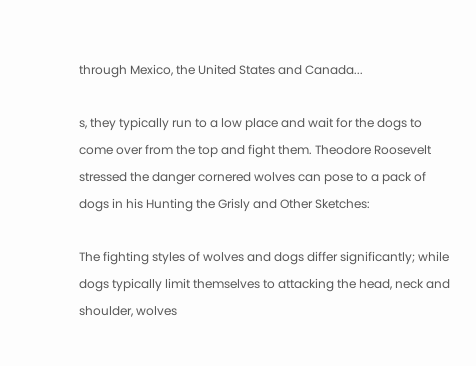through Mexico, the United States and Canada...

s, they typically run to a low place and wait for the dogs to come over from the top and fight them. Theodore Roosevelt stressed the danger cornered wolves can pose to a pack of dogs in his Hunting the Grisly and Other Sketches:

The fighting styles of wolves and dogs differ significantly; while dogs typically limit themselves to attacking the head, neck and shoulder, wolves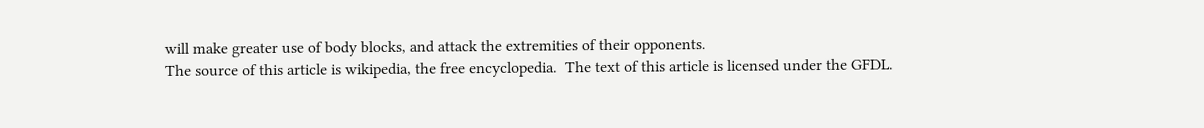will make greater use of body blocks, and attack the extremities of their opponents.
The source of this article is wikipedia, the free encyclopedia.  The text of this article is licensed under the GFDL.